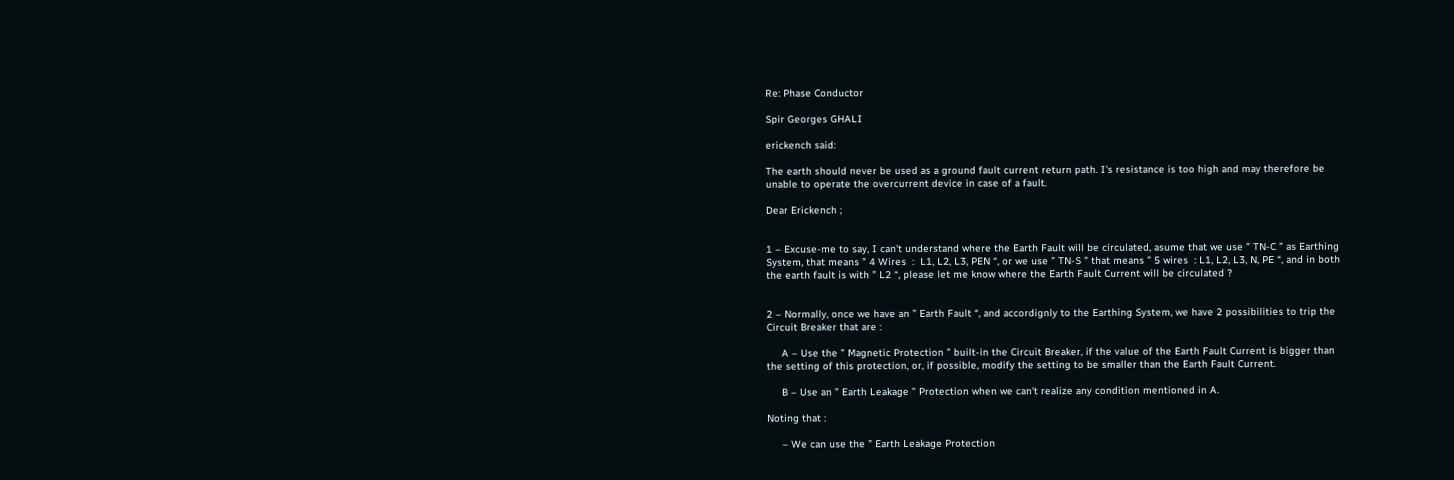Re: Phase Conductor

Spir Georges GHALI

erickench said:

The earth should never be used as a ground fault current return path. I's resistance is too high and may therefore be unable to operate the overcurrent device in case of a fault.

Dear Erickench ;


1 – Excuse-me to say, I can't understand where the Earth Fault will be circulated, asume that we use ” TN-C ” as Earthing System, that means ” 4 Wires  :  L1, L2, L3, PEN “, or we use ” TN-S ” that means ” 5 wires  : L1, L2, L3, N, PE “, and in both the earth fault is with ” L2 “, please let me know where the Earth Fault Current will be circulated ?


2 – Normally, once we have an ” Earth Fault “, and accordignly to the Earthing System, we have 2 possibilities to trip the Circuit Breaker that are :

     A – Use the ” Magnetic Protection ” built-in the Circuit Breaker, if the value of the Earth Fault Current is bigger than the setting of this protection, or, if possible, modify the setting to be smaller than the Earth Fault Current.

     B – Use an ” Earth Leakage ” Protection when we can't realize any condition mentioned in A.

Noting that :

     – We can use the ” Earth Leakage Protection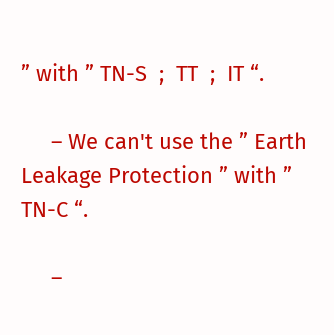” with ” TN-S  ;  TT  ;  IT “.

     – We can't use the ” Earth Leakage Protection ” with ” TN-C “.

     –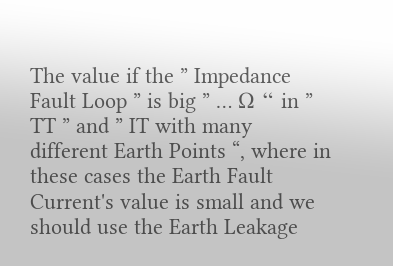The value if the ” Impedance Fault Loop ” is big ” … Ω “ in ” TT ” and ” IT with many different Earth Points “, where in these cases the Earth Fault Current's value is small and we should use the Earth Leakage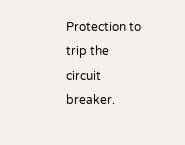Protection to trip the circuit breaker.